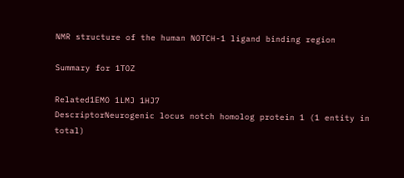NMR structure of the human NOTCH-1 ligand binding region

Summary for 1TOZ

Related1EMO 1LMJ 1HJ7
DescriptorNeurogenic locus notch homolog protein 1 (1 entity in total)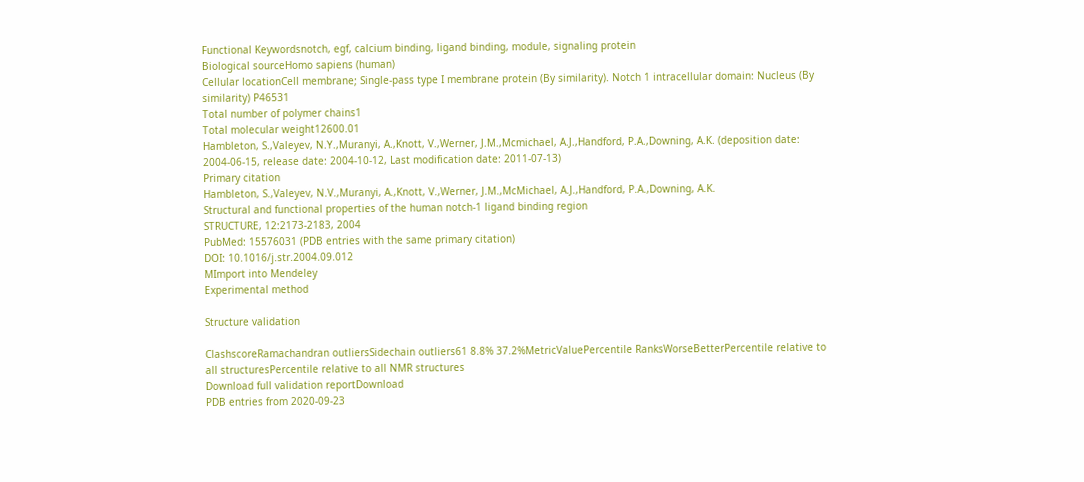Functional Keywordsnotch, egf, calcium binding, ligand binding, module, signaling protein
Biological sourceHomo sapiens (human)
Cellular locationCell membrane; Single-pass type I membrane protein (By similarity). Notch 1 intracellular domain: Nucleus (By similarity) P46531
Total number of polymer chains1
Total molecular weight12600.01
Hambleton, S.,Valeyev, N.Y.,Muranyi, A.,Knott, V.,Werner, J.M.,Mcmichael, A.J.,Handford, P.A.,Downing, A.K. (deposition date: 2004-06-15, release date: 2004-10-12, Last modification date: 2011-07-13)
Primary citation
Hambleton, S.,Valeyev, N.V.,Muranyi, A.,Knott, V.,Werner, J.M.,McMichael, A.J.,Handford, P.A.,Downing, A.K.
Structural and functional properties of the human notch-1 ligand binding region
STRUCTURE, 12:2173-2183, 2004
PubMed: 15576031 (PDB entries with the same primary citation)
DOI: 10.1016/j.str.2004.09.012
MImport into Mendeley
Experimental method

Structure validation

ClashscoreRamachandran outliersSidechain outliers61 8.8% 37.2%MetricValuePercentile RanksWorseBetterPercentile relative to all structuresPercentile relative to all NMR structures
Download full validation reportDownload
PDB entries from 2020-09-23